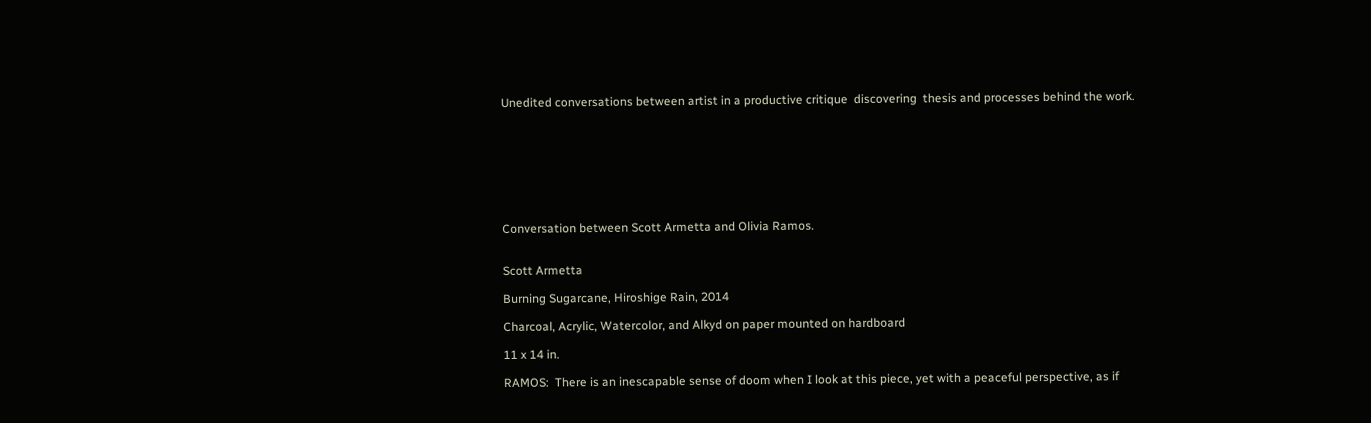Unedited conversations between artist in a productive critique  discovering  thesis and processes behind the work.








Conversation between Scott Armetta and Olivia Ramos.


Scott Armetta

Burning Sugarcane, Hiroshige Rain, 2014

Charcoal, Acrylic, Watercolor, and Alkyd on paper mounted on hardboard

11 x 14 in.

RAMOS:  There is an inescapable sense of doom when I look at this piece, yet with a peaceful perspective, as if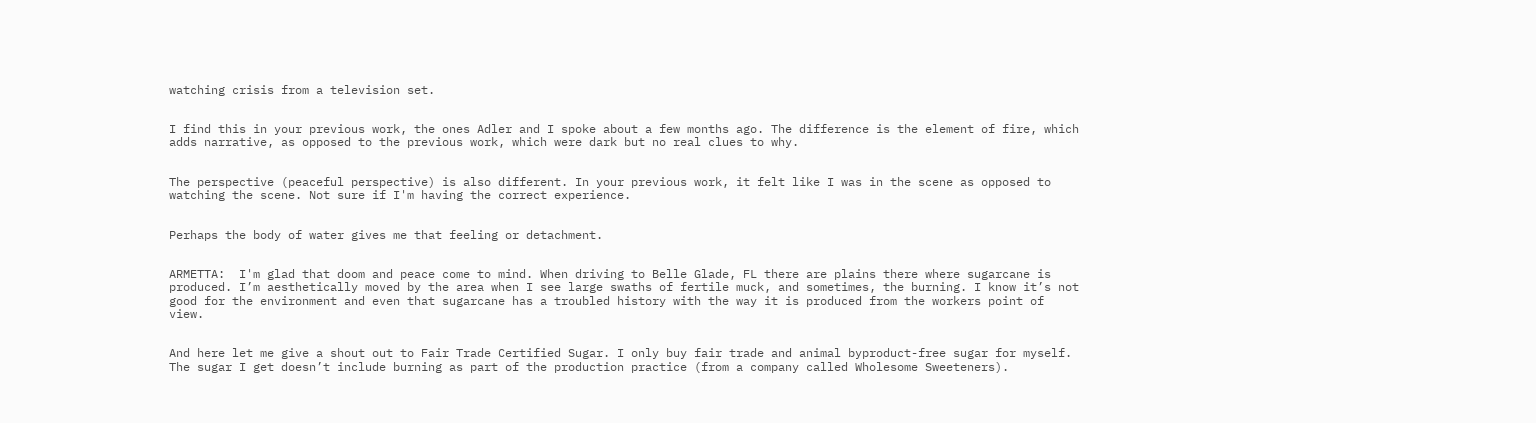watching crisis from a television set.


I find this in your previous work, the ones Adler and I spoke about a few months ago. The difference is the element of fire, which adds narrative, as opposed to the previous work, which were dark but no real clues to why.


The perspective (peaceful perspective) is also different. In your previous work, it felt like I was in the scene as opposed to watching the scene. Not sure if I'm having the correct experience.


Perhaps the body of water gives me that feeling or detachment.


ARMETTA:  I'm glad that doom and peace come to mind. When driving to Belle Glade, FL there are plains there where sugarcane is produced. I’m aesthetically moved by the area when I see large swaths of fertile muck, and sometimes, the burning. I know it’s not good for the environment and even that sugarcane has a troubled history with the way it is produced from the workers point of view.


And here let me give a shout out to Fair Trade Certified Sugar. I only buy fair trade and animal byproduct-free sugar for myself. The sugar I get doesn’t include burning as part of the production practice (from a company called Wholesome Sweeteners).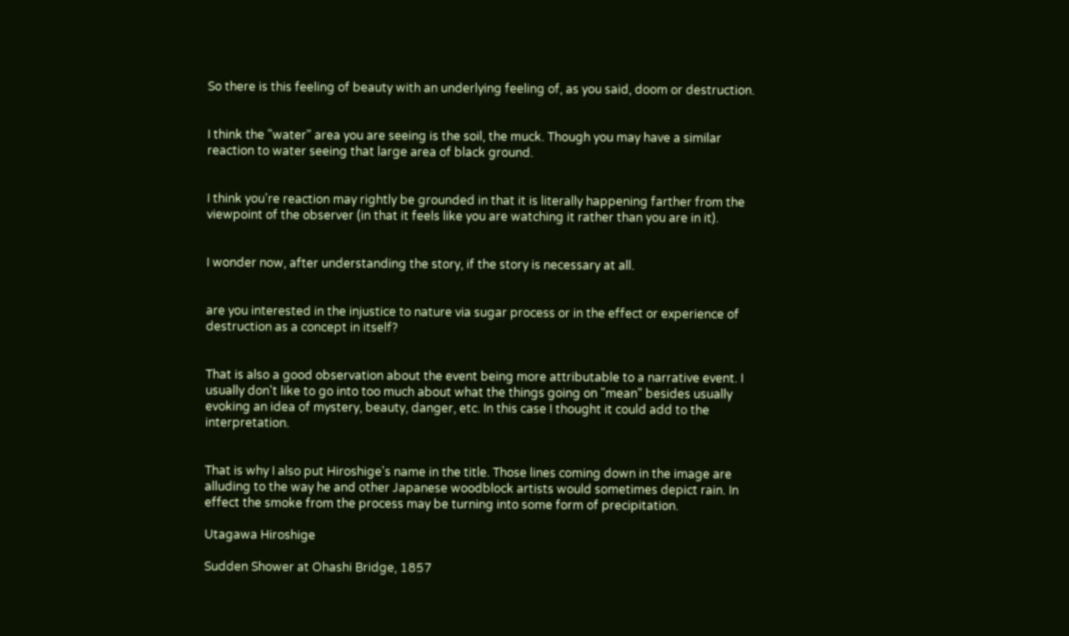So there is this feeling of beauty with an underlying feeling of, as you said, doom or destruction.


I think the "water" area you are seeing is the soil, the muck. Though you may have a similar reaction to water seeing that large area of black ground.


I think you're reaction may rightly be grounded in that it is literally happening farther from the viewpoint of the observer (in that it feels like you are watching it rather than you are in it).


I wonder now, after understanding the story, if the story is necessary at all.


are you interested in the injustice to nature via sugar process or in the effect or experience of destruction as a concept in itself?


That is also a good observation about the event being more attributable to a narrative event. I usually don't like to go into too much about what the things going on "mean" besides usually evoking an idea of mystery, beauty, danger, etc. In this case I thought it could add to the interpretation.


That is why I also put Hiroshige's name in the title. Those lines coming down in the image are alluding to the way he and other Japanese woodblock artists would sometimes depict rain. In effect the smoke from the process may be turning into some form of precipitation.

Utagawa Hiroshige

Sudden Shower at Ohashi Bridge, 1857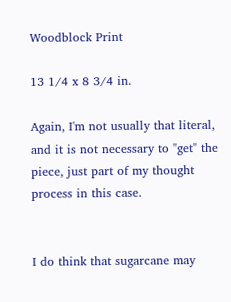Woodblock Print

13 1/4 x 8 3/4 in.

Again, I'm not usually that literal, and it is not necessary to "get" the piece, just part of my thought process in this case.


I do think that sugarcane may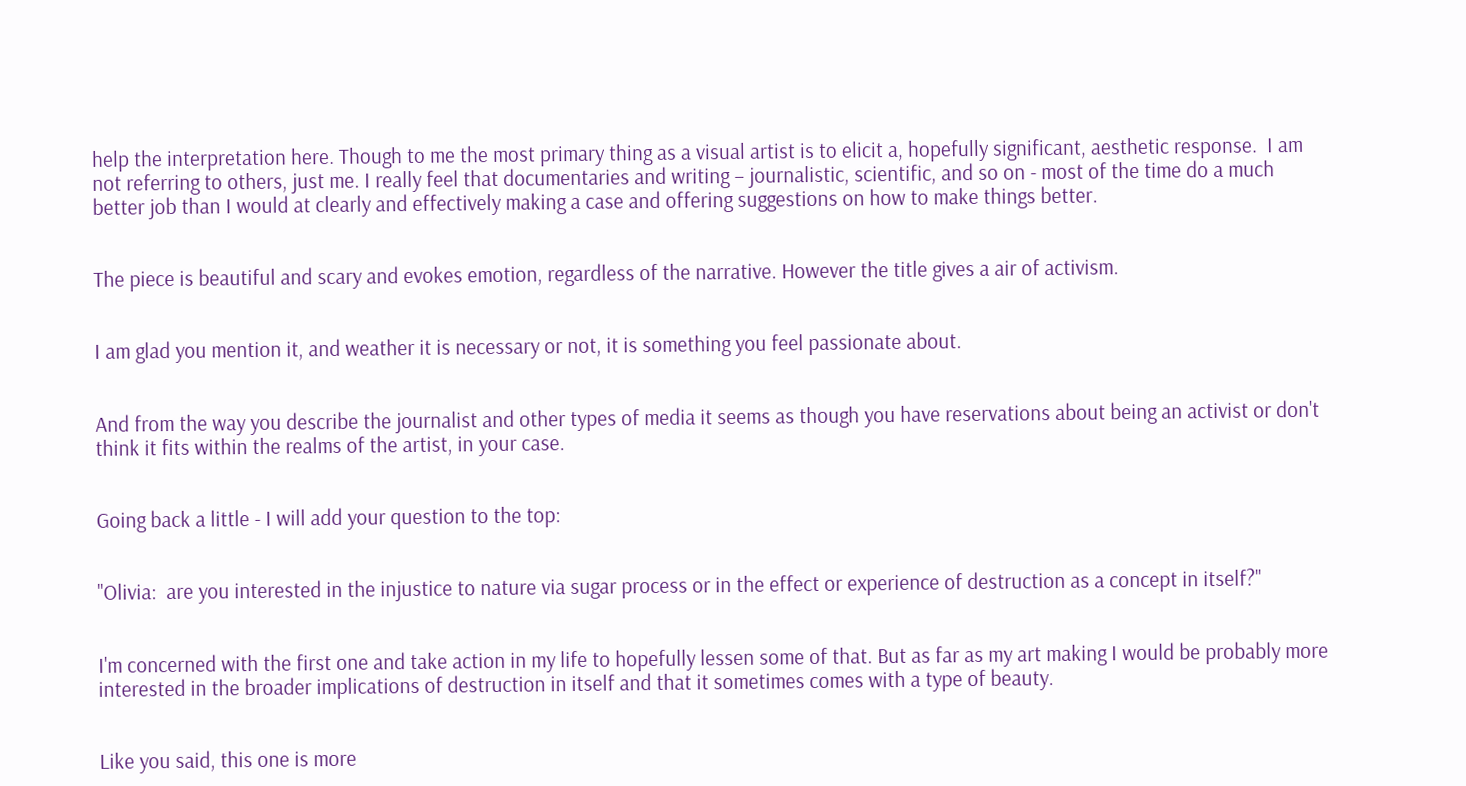help the interpretation here. Though to me the most primary thing as a visual artist is to elicit a, hopefully significant, aesthetic response.  I am not referring to others, just me. I really feel that documentaries and writing – journalistic, scientific, and so on - most of the time do a much better job than I would at clearly and effectively making a case and offering suggestions on how to make things better.


The piece is beautiful and scary and evokes emotion, regardless of the narrative. However the title gives a air of activism.


I am glad you mention it, and weather it is necessary or not, it is something you feel passionate about.


And from the way you describe the journalist and other types of media it seems as though you have reservations about being an activist or don't think it fits within the realms of the artist, in your case.


Going back a little - I will add your question to the top:


"Olivia:  are you interested in the injustice to nature via sugar process or in the effect or experience of destruction as a concept in itself?"


I'm concerned with the first one and take action in my life to hopefully lessen some of that. But as far as my art making I would be probably more interested in the broader implications of destruction in itself and that it sometimes comes with a type of beauty.


Like you said, this one is more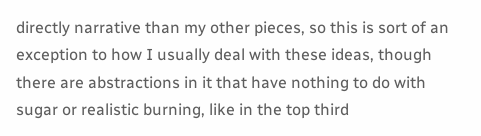directly narrative than my other pieces, so this is sort of an exception to how I usually deal with these ideas, though there are abstractions in it that have nothing to do with sugar or realistic burning, like in the top third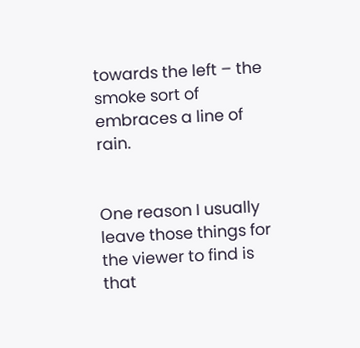towards the left – the smoke sort of embraces a line of rain.


One reason I usually leave those things for the viewer to find is that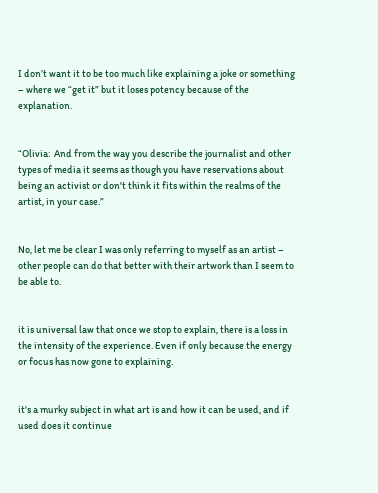I don’t want it to be too much like explaining a joke or something – where we “get it” but it loses potency because of the explanation.


“Olivia:  And from the way you describe the journalist and other types of media it seems as though you have reservations about being an activist or don't think it fits within the realms of the artist, in your case.”


No, let me be clear I was only referring to myself as an artist – other people can do that better with their artwork than I seem to be able to.


it is universal law that once we stop to explain, there is a loss in the intensity of the experience. Even if only because the energy or focus has now gone to explaining.


it's a murky subject in what art is and how it can be used, and if used does it continue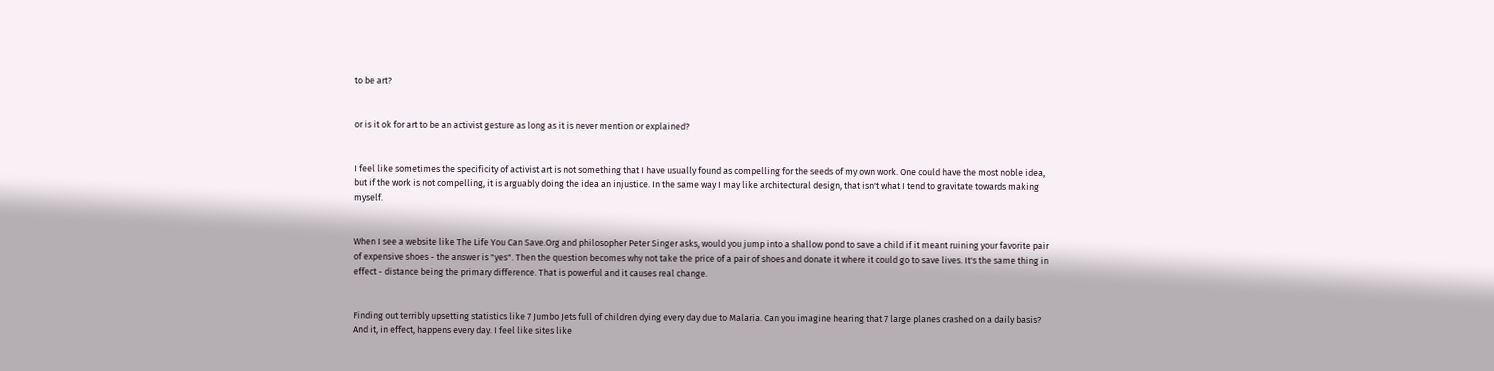to be art?


or is it ok for art to be an activist gesture as long as it is never mention or explained?


I feel like sometimes the specificity of activist art is not something that I have usually found as compelling for the seeds of my own work. One could have the most noble idea, but if the work is not compelling, it is arguably doing the idea an injustice. In the same way I may like architectural design, that isn't what I tend to gravitate towards making myself.


When I see a website like The Life You Can Save.Org and philosopher Peter Singer asks, would you jump into a shallow pond to save a child if it meant ruining your favorite pair of expensive shoes - the answer is "yes". Then the question becomes why not take the price of a pair of shoes and donate it where it could go to save lives. It's the same thing in effect - distance being the primary difference. That is powerful and it causes real change.


Finding out terribly upsetting statistics like 7 Jumbo Jets full of children dying every day due to Malaria. Can you imagine hearing that 7 large planes crashed on a daily basis? And it, in effect, happens every day. I feel like sites like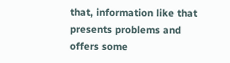that, information like that presents problems and offers some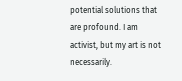potential solutions that are profound. I am activist, but my art is not necessarily.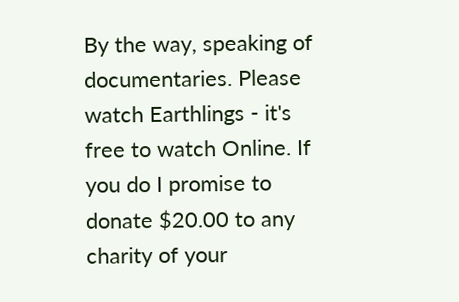By the way, speaking of documentaries. Please watch Earthlings - it's free to watch Online. If you do I promise to donate $20.00 to any charity of your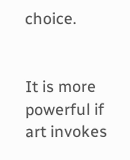choice.


It is more powerful if art invokes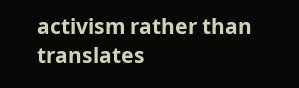activism rather than translates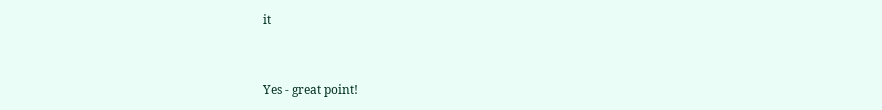it


Yes - great point!